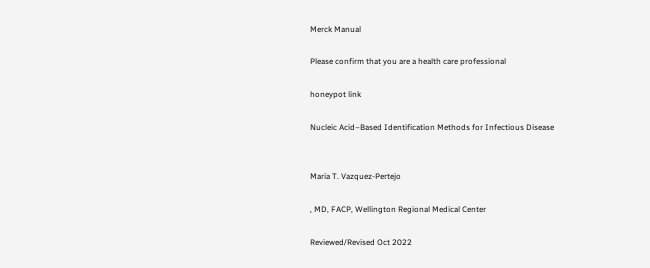Merck Manual

Please confirm that you are a health care professional

honeypot link

Nucleic Acid–Based Identification Methods for Infectious Disease


Maria T. Vazquez-Pertejo

, MD, FACP, Wellington Regional Medical Center

Reviewed/Revised Oct 2022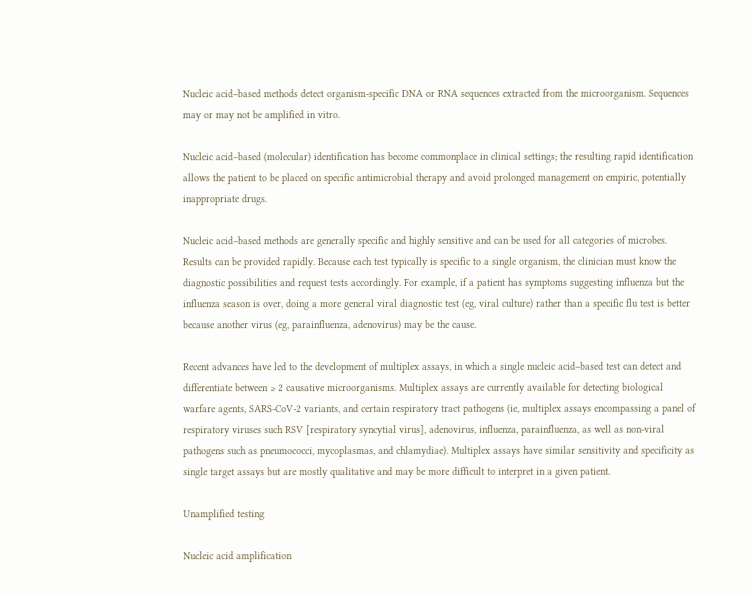Nucleic acid–based methods detect organism-specific DNA or RNA sequences extracted from the microorganism. Sequences may or may not be amplified in vitro.

Nucleic acid–based (molecular) identification has become commonplace in clinical settings; the resulting rapid identification allows the patient to be placed on specific antimicrobial therapy and avoid prolonged management on empiric, potentially inappropriate drugs.

Nucleic acid–based methods are generally specific and highly sensitive and can be used for all categories of microbes. Results can be provided rapidly. Because each test typically is specific to a single organism, the clinician must know the diagnostic possibilities and request tests accordingly. For example, if a patient has symptoms suggesting influenza but the influenza season is over, doing a more general viral diagnostic test (eg, viral culture) rather than a specific flu test is better because another virus (eg, parainfluenza, adenovirus) may be the cause.

Recent advances have led to the development of multiplex assays, in which a single nucleic acid–based test can detect and differentiate between ≥ 2 causative microorganisms. Multiplex assays are currently available for detecting biological warfare agents, SARS-CoV-2 variants, and certain respiratory tract pathogens (ie, multiplex assays encompassing a panel of respiratory viruses such RSV [respiratory syncytial virus], adenovirus, influenza, parainfluenza, as well as non-viral pathogens such as pneumococci, mycoplasmas, and chlamydiae). Multiplex assays have similar sensitivity and specificity as single target assays but are mostly qualitative and may be more difficult to interpret in a given patient.

Unamplified testing

Nucleic acid amplification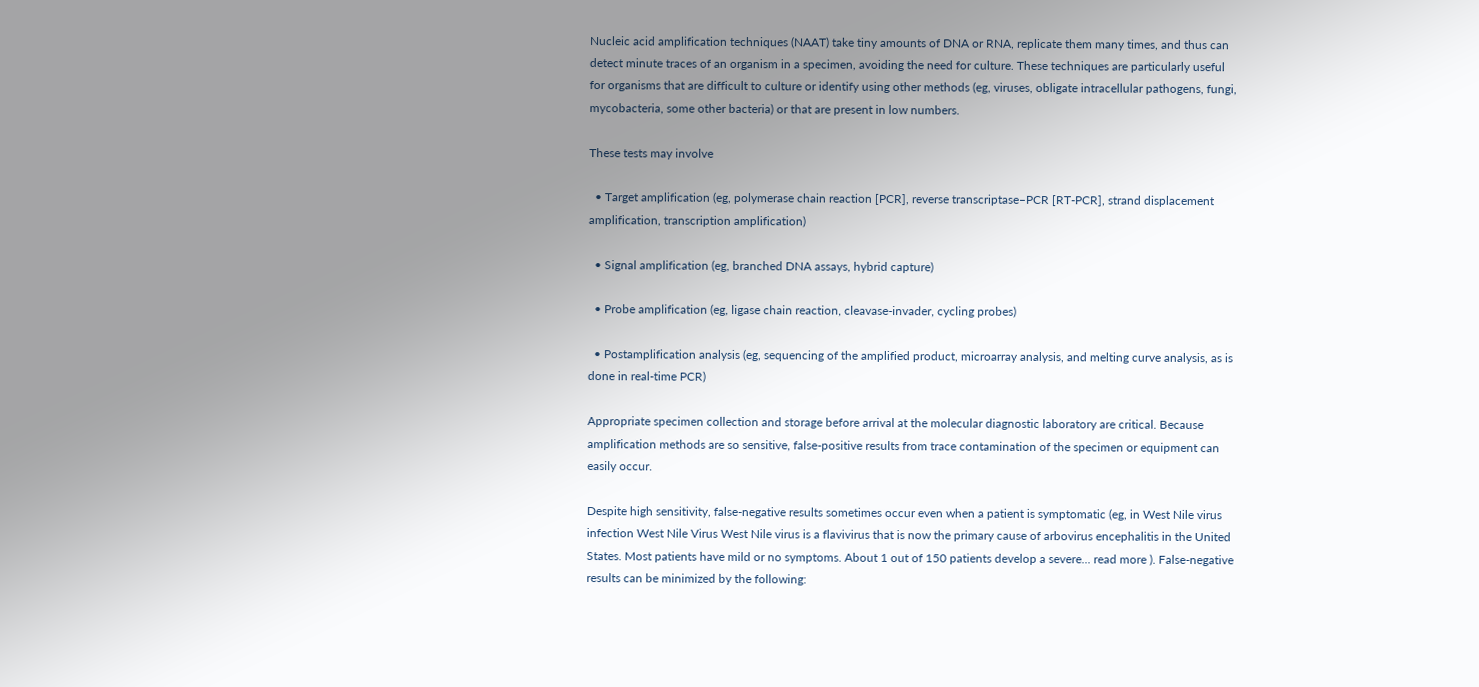Nucleic acid amplification techniques (NAAT) take tiny amounts of DNA or RNA, replicate them many times, and thus can detect minute traces of an organism in a specimen, avoiding the need for culture. These techniques are particularly useful for organisms that are difficult to culture or identify using other methods (eg, viruses, obligate intracellular pathogens, fungi, mycobacteria, some other bacteria) or that are present in low numbers.

These tests may involve

  • Target amplification (eg, polymerase chain reaction [PCR], reverse transcriptase–PCR [RT-PCR], strand displacement amplification, transcription amplification)

  • Signal amplification (eg, branched DNA assays, hybrid capture)

  • Probe amplification (eg, ligase chain reaction, cleavase-invader, cycling probes)

  • Postamplification analysis (eg, sequencing of the amplified product, microarray analysis, and melting curve analysis, as is done in real-time PCR)

Appropriate specimen collection and storage before arrival at the molecular diagnostic laboratory are critical. Because amplification methods are so sensitive, false-positive results from trace contamination of the specimen or equipment can easily occur.

Despite high sensitivity, false-negative results sometimes occur even when a patient is symptomatic (eg, in West Nile virus infection West Nile Virus West Nile virus is a flavivirus that is now the primary cause of arbovirus encephalitis in the United States. Most patients have mild or no symptoms. About 1 out of 150 patients develop a severe... read more ). False-negative results can be minimized by the following: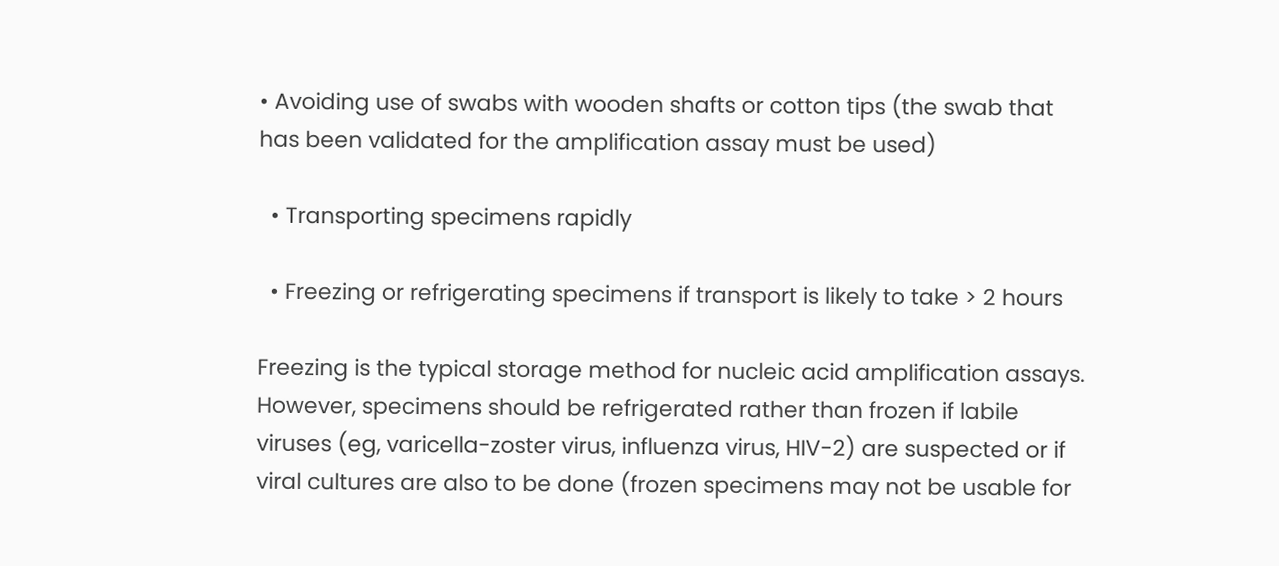• Avoiding use of swabs with wooden shafts or cotton tips (the swab that has been validated for the amplification assay must be used)

  • Transporting specimens rapidly

  • Freezing or refrigerating specimens if transport is likely to take > 2 hours

Freezing is the typical storage method for nucleic acid amplification assays. However, specimens should be refrigerated rather than frozen if labile viruses (eg, varicella-zoster virus, influenza virus, HIV-2) are suspected or if viral cultures are also to be done (frozen specimens may not be usable for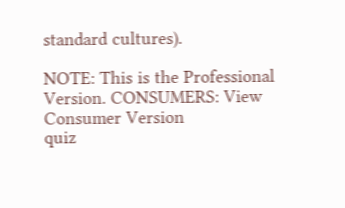standard cultures).

NOTE: This is the Professional Version. CONSUMERS: View Consumer Version
quiz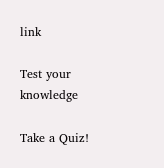link

Test your knowledge

Take a Quiz!